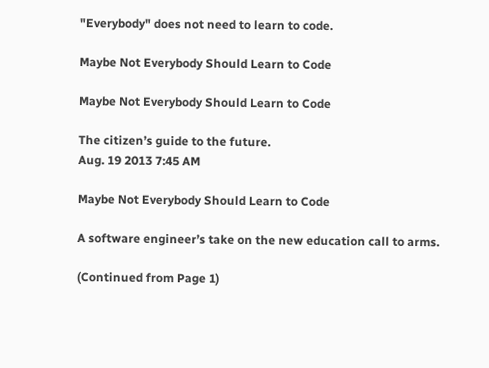"Everybody" does not need to learn to code.

Maybe Not Everybody Should Learn to Code

Maybe Not Everybody Should Learn to Code

The citizen’s guide to the future.
Aug. 19 2013 7:45 AM

Maybe Not Everybody Should Learn to Code

A software engineer’s take on the new education call to arms.

(Continued from Page 1)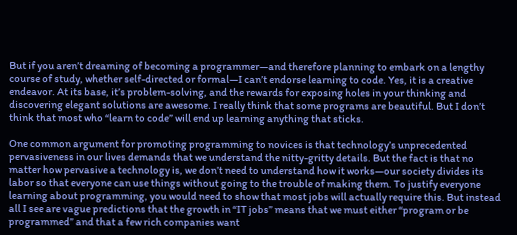But if you aren’t dreaming of becoming a programmer—and therefore planning to embark on a lengthy course of study, whether self-directed or formal—I can’t endorse learning to code. Yes, it is a creative endeavor. At its base, it’s problem-solving, and the rewards for exposing holes in your thinking and discovering elegant solutions are awesome. I really think that some programs are beautiful. But I don’t think that most who “learn to code” will end up learning anything that sticks.

One common argument for promoting programming to novices is that technology’s unprecedented pervasiveness in our lives demands that we understand the nitty-gritty details. But the fact is that no matter how pervasive a technology is, we don’t need to understand how it works—our society divides its labor so that everyone can use things without going to the trouble of making them. To justify everyone learning about programming, you would need to show that most jobs will actually require this. But instead all I see are vague predictions that the growth in “IT jobs” means that we must either “program or be programmed” and that a few rich companies want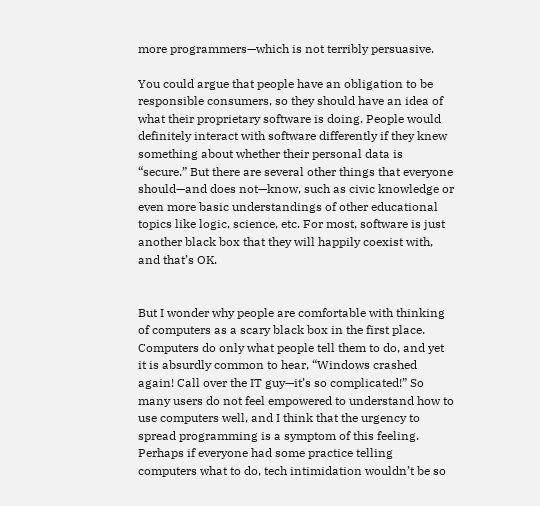more programmers—which is not terribly persuasive.

You could argue that people have an obligation to be responsible consumers, so they should have an idea of what their proprietary software is doing. People would definitely interact with software differently if they knew something about whether their personal data is “secure.” But there are several other things that everyone should—and does not—know, such as civic knowledge or even more basic understandings of other educational topics like logic, science, etc. For most, software is just another black box that they will happily coexist with, and that’s OK.


But I wonder why people are comfortable with thinking of computers as a scary black box in the first place. Computers do only what people tell them to do, and yet it is absurdly common to hear, “Windows crashed again! Call over the IT guy—it’s so complicated!” So many users do not feel empowered to understand how to use computers well, and I think that the urgency to spread programming is a symptom of this feeling. Perhaps if everyone had some practice telling computers what to do, tech intimidation wouldn’t be so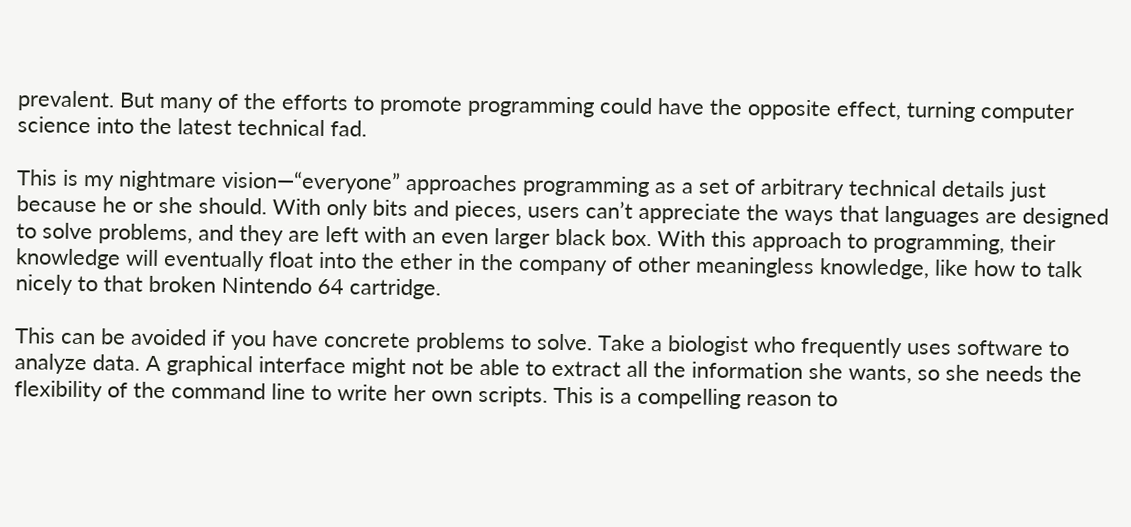prevalent. But many of the efforts to promote programming could have the opposite effect, turning computer science into the latest technical fad.

This is my nightmare vision—“everyone” approaches programming as a set of arbitrary technical details just because he or she should. With only bits and pieces, users can’t appreciate the ways that languages are designed to solve problems, and they are left with an even larger black box. With this approach to programming, their knowledge will eventually float into the ether in the company of other meaningless knowledge, like how to talk nicely to that broken Nintendo 64 cartridge.

This can be avoided if you have concrete problems to solve. Take a biologist who frequently uses software to analyze data. A graphical interface might not be able to extract all the information she wants, so she needs the flexibility of the command line to write her own scripts. This is a compelling reason to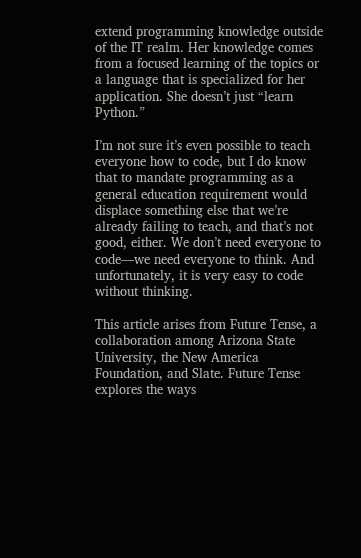extend programming knowledge outside of the IT realm. Her knowledge comes from a focused learning of the topics or a language that is specialized for her application. She doesn’t just “learn Python.”

I’m not sure it’s even possible to teach everyone how to code, but I do know that to mandate programming as a general education requirement would displace something else that we’re already failing to teach, and that’s not good, either. We don’t need everyone to code—we need everyone to think. And unfortunately, it is very easy to code without thinking.

This article arises from Future Tense, a collaboration among Arizona State University, the New America Foundation, and Slate. Future Tense explores the ways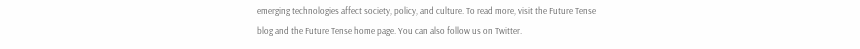emerging technologies affect society, policy, and culture. To read more, visit the Future Tense blog and the Future Tense home page. You can also follow us on Twitter.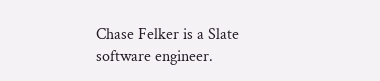Chase Felker is a Slate software engineer.